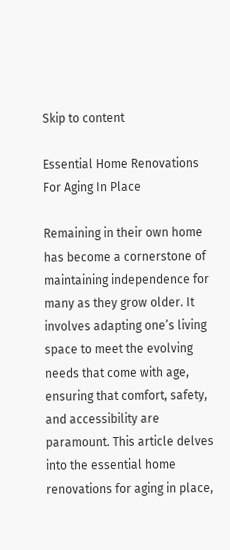Skip to content

Essential Home Renovations For Aging In Place

Remaining in their own home has become a cornerstone of maintaining independence for many as they grow older. It involves adapting one’s living space to meet the evolving needs that come with age, ensuring that comfort, safety, and accessibility are paramount. This article delves into the essential home renovations for aging in place,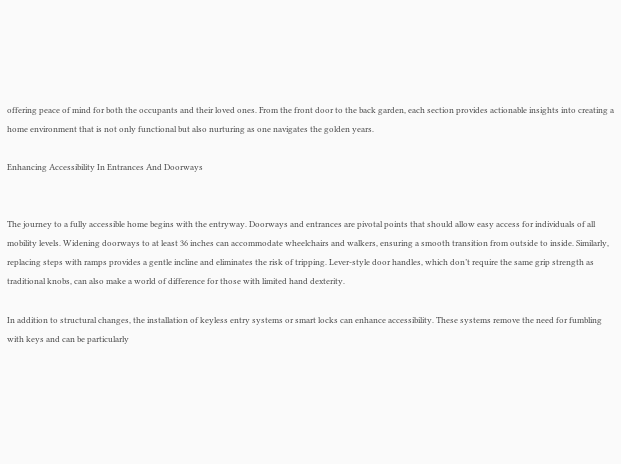offering peace of mind for both the occupants and their loved ones. From the front door to the back garden, each section provides actionable insights into creating a home environment that is not only functional but also nurturing as one navigates the golden years.

Enhancing Accessibility In Entrances And Doorways


The journey to a fully accessible home begins with the entryway. Doorways and entrances are pivotal points that should allow easy access for individuals of all mobility levels. Widening doorways to at least 36 inches can accommodate wheelchairs and walkers, ensuring a smooth transition from outside to inside. Similarly, replacing steps with ramps provides a gentle incline and eliminates the risk of tripping. Lever-style door handles, which don’t require the same grip strength as traditional knobs, can also make a world of difference for those with limited hand dexterity.

In addition to structural changes, the installation of keyless entry systems or smart locks can enhance accessibility. These systems remove the need for fumbling with keys and can be particularly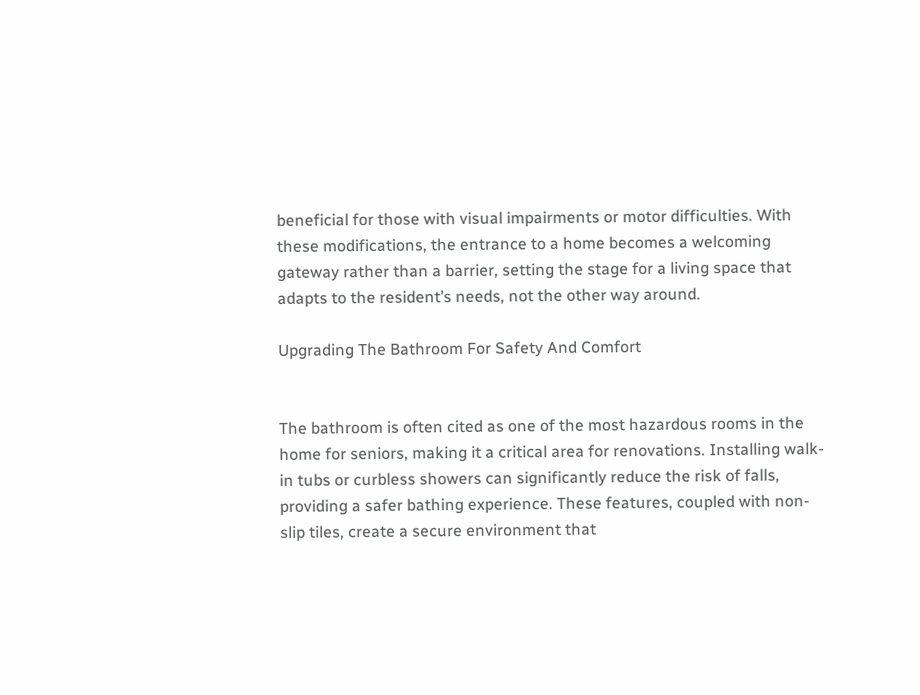beneficial for those with visual impairments or motor difficulties. With these modifications, the entrance to a home becomes a welcoming gateway rather than a barrier, setting the stage for a living space that adapts to the resident’s needs, not the other way around.

Upgrading The Bathroom For Safety And Comfort


The bathroom is often cited as one of the most hazardous rooms in the home for seniors, making it a critical area for renovations. Installing walk-in tubs or curbless showers can significantly reduce the risk of falls, providing a safer bathing experience. These features, coupled with non-slip tiles, create a secure environment that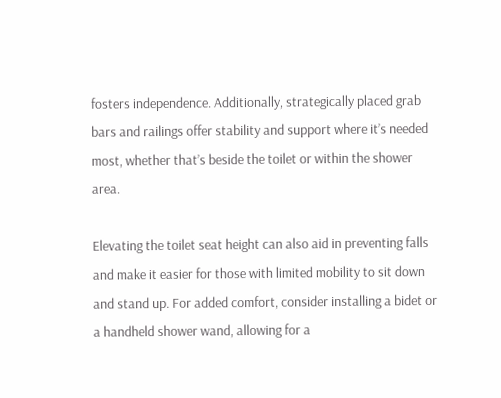fosters independence. Additionally, strategically placed grab bars and railings offer stability and support where it’s needed most, whether that’s beside the toilet or within the shower area.

Elevating the toilet seat height can also aid in preventing falls and make it easier for those with limited mobility to sit down and stand up. For added comfort, consider installing a bidet or a handheld shower wand, allowing for a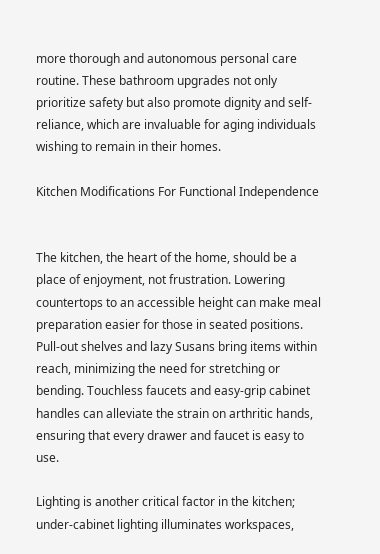more thorough and autonomous personal care routine. These bathroom upgrades not only prioritize safety but also promote dignity and self-reliance, which are invaluable for aging individuals wishing to remain in their homes.

Kitchen Modifications For Functional Independence


The kitchen, the heart of the home, should be a place of enjoyment, not frustration. Lowering countertops to an accessible height can make meal preparation easier for those in seated positions. Pull-out shelves and lazy Susans bring items within reach, minimizing the need for stretching or bending. Touchless faucets and easy-grip cabinet handles can alleviate the strain on arthritic hands, ensuring that every drawer and faucet is easy to use.

Lighting is another critical factor in the kitchen; under-cabinet lighting illuminates workspaces,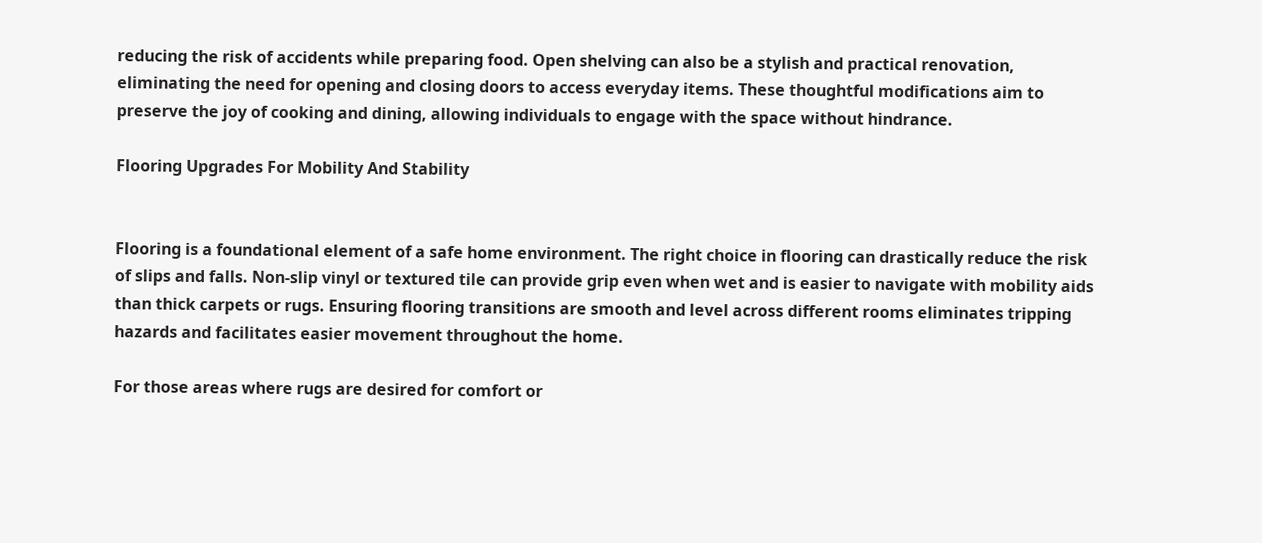reducing the risk of accidents while preparing food. Open shelving can also be a stylish and practical renovation, eliminating the need for opening and closing doors to access everyday items. These thoughtful modifications aim to preserve the joy of cooking and dining, allowing individuals to engage with the space without hindrance.

Flooring Upgrades For Mobility And Stability


Flooring is a foundational element of a safe home environment. The right choice in flooring can drastically reduce the risk of slips and falls. Non-slip vinyl or textured tile can provide grip even when wet and is easier to navigate with mobility aids than thick carpets or rugs. Ensuring flooring transitions are smooth and level across different rooms eliminates tripping hazards and facilitates easier movement throughout the home.

For those areas where rugs are desired for comfort or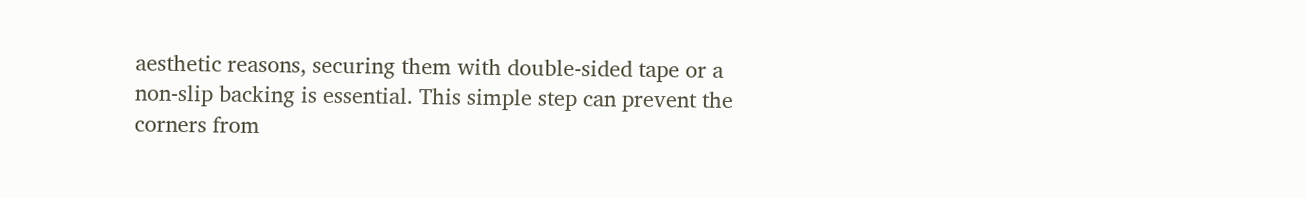aesthetic reasons, securing them with double-sided tape or a non-slip backing is essential. This simple step can prevent the corners from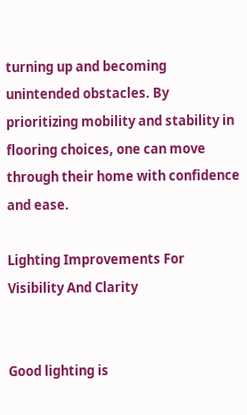turning up and becoming unintended obstacles. By prioritizing mobility and stability in flooring choices, one can move through their home with confidence and ease.

Lighting Improvements For Visibility And Clarity


Good lighting is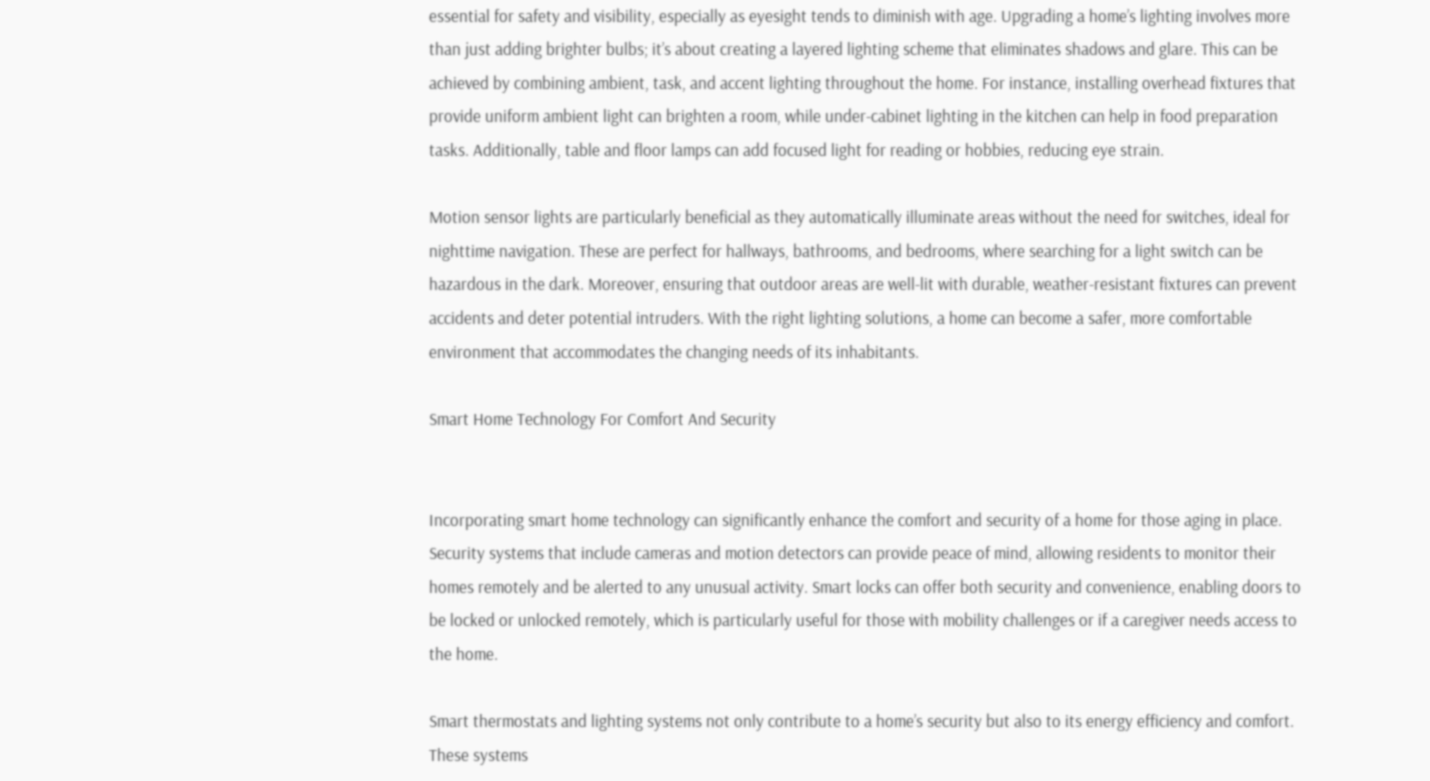essential for safety and visibility, especially as eyesight tends to diminish with age. Upgrading a home’s lighting involves more than just adding brighter bulbs; it’s about creating a layered lighting scheme that eliminates shadows and glare. This can be achieved by combining ambient, task, and accent lighting throughout the home. For instance, installing overhead fixtures that provide uniform ambient light can brighten a room, while under-cabinet lighting in the kitchen can help in food preparation tasks. Additionally, table and floor lamps can add focused light for reading or hobbies, reducing eye strain.

Motion sensor lights are particularly beneficial as they automatically illuminate areas without the need for switches, ideal for nighttime navigation. These are perfect for hallways, bathrooms, and bedrooms, where searching for a light switch can be hazardous in the dark. Moreover, ensuring that outdoor areas are well-lit with durable, weather-resistant fixtures can prevent accidents and deter potential intruders. With the right lighting solutions, a home can become a safer, more comfortable environment that accommodates the changing needs of its inhabitants.

Smart Home Technology For Comfort And Security


Incorporating smart home technology can significantly enhance the comfort and security of a home for those aging in place. Security systems that include cameras and motion detectors can provide peace of mind, allowing residents to monitor their homes remotely and be alerted to any unusual activity. Smart locks can offer both security and convenience, enabling doors to be locked or unlocked remotely, which is particularly useful for those with mobility challenges or if a caregiver needs access to the home.

Smart thermostats and lighting systems not only contribute to a home’s security but also to its energy efficiency and comfort. These systems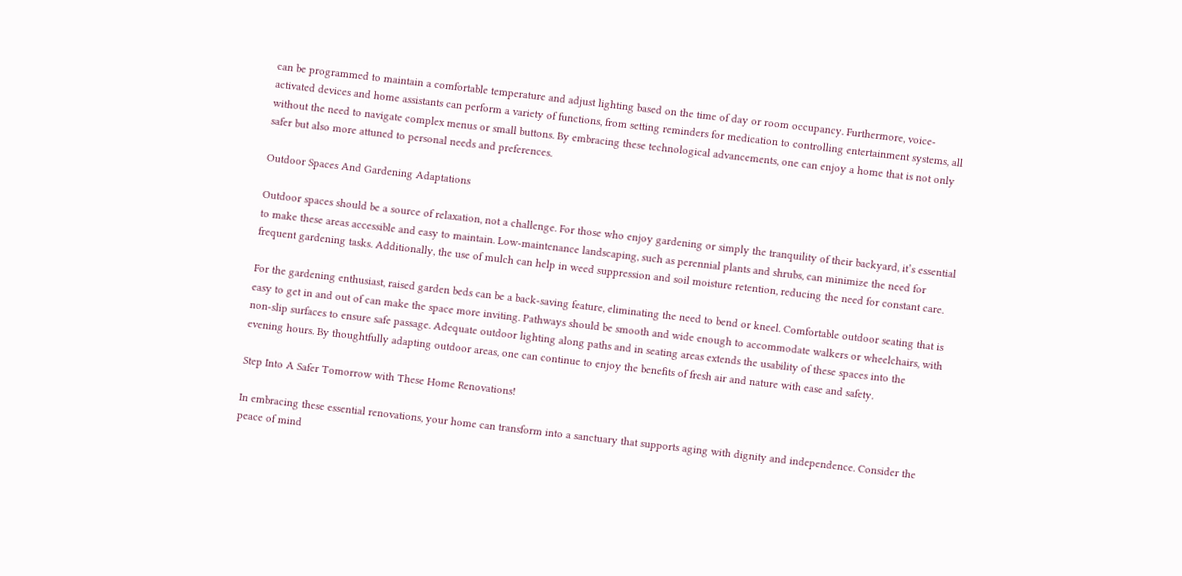can be programmed to maintain a comfortable temperature and adjust lighting based on the time of day or room occupancy. Furthermore, voice-activated devices and home assistants can perform a variety of functions, from setting reminders for medication to controlling entertainment systems, all without the need to navigate complex menus or small buttons. By embracing these technological advancements, one can enjoy a home that is not only safer but also more attuned to personal needs and preferences.

Outdoor Spaces And Gardening Adaptations

Outdoor spaces should be a source of relaxation, not a challenge. For those who enjoy gardening or simply the tranquility of their backyard, it’s essential to make these areas accessible and easy to maintain. Low-maintenance landscaping, such as perennial plants and shrubs, can minimize the need for frequent gardening tasks. Additionally, the use of mulch can help in weed suppression and soil moisture retention, reducing the need for constant care.

For the gardening enthusiast, raised garden beds can be a back-saving feature, eliminating the need to bend or kneel. Comfortable outdoor seating that is easy to get in and out of can make the space more inviting. Pathways should be smooth and wide enough to accommodate walkers or wheelchairs, with non-slip surfaces to ensure safe passage. Adequate outdoor lighting along paths and in seating areas extends the usability of these spaces into the evening hours. By thoughtfully adapting outdoor areas, one can continue to enjoy the benefits of fresh air and nature with ease and safety.

Step Into A Safer Tomorrow with These Home Renovations!

In embracing these essential renovations, your home can transform into a sanctuary that supports aging with dignity and independence. Consider the peace of mind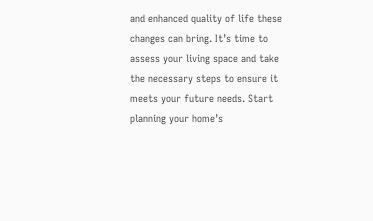and enhanced quality of life these changes can bring. It’s time to assess your living space and take the necessary steps to ensure it meets your future needs. Start planning your home’s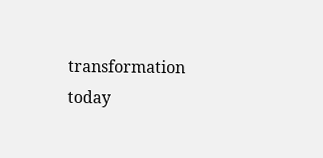transformation today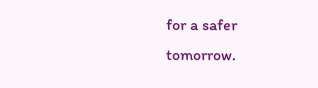for a safer tomorrow.